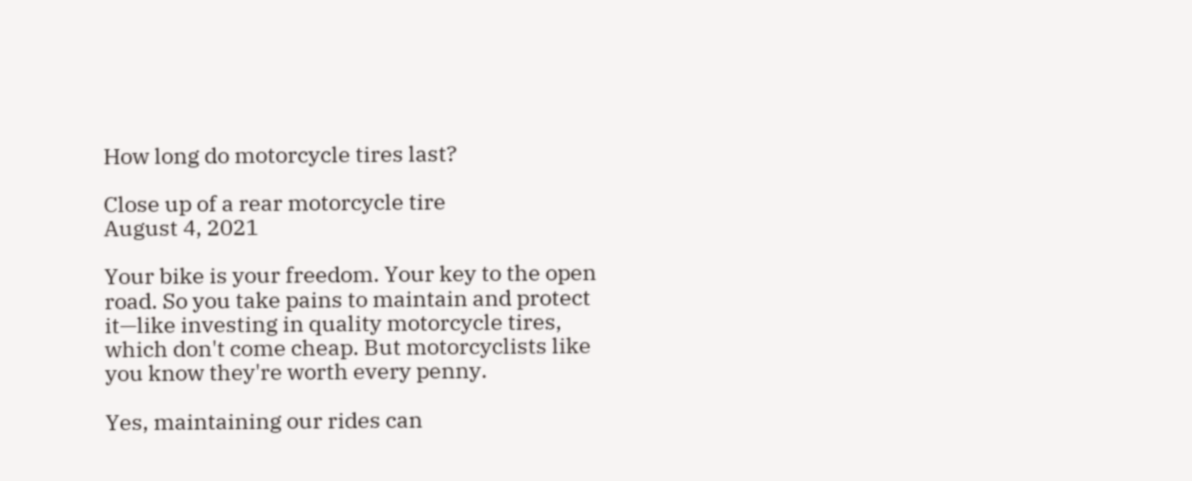How long do motorcycle tires last?

Close up of a rear motorcycle tire
August 4, 2021

Your bike is your freedom. Your key to the open road. So you take pains to maintain and protect it—like investing in quality motorcycle tires, which don't come cheap. But motorcyclists like you know they're worth every penny.

Yes, maintaining our rides can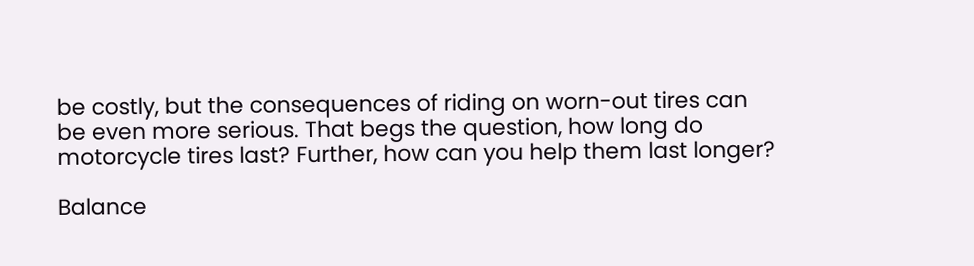be costly, but the consequences of riding on worn-out tires can be even more serious. That begs the question, how long do motorcycle tires last? Further, how can you help them last longer?

Balance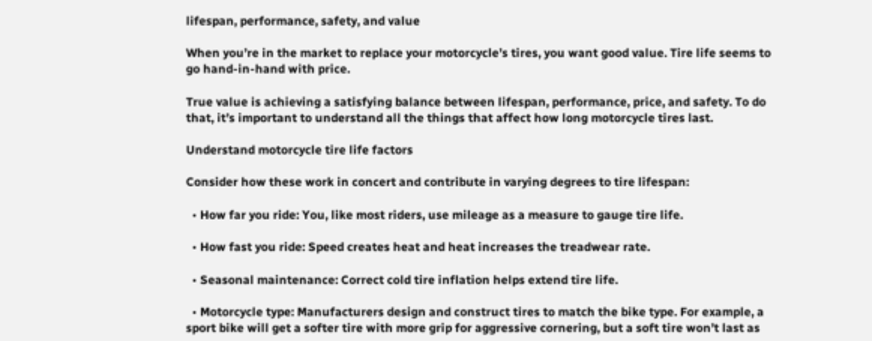lifespan, performance, safety, and value

When you’re in the market to replace your motorcycle’s tires, you want good value. Tire life seems to go hand-in-hand with price.

True value is achieving a satisfying balance between lifespan, performance, price, and safety. To do that, it’s important to understand all the things that affect how long motorcycle tires last.

Understand motorcycle tire life factors

Consider how these work in concert and contribute in varying degrees to tire lifespan:

  • How far you ride: You, like most riders, use mileage as a measure to gauge tire life.

  • How fast you ride: Speed creates heat and heat increases the treadwear rate.

  • Seasonal maintenance: Correct cold tire inflation helps extend tire life.

  • Motorcycle type: Manufacturers design and construct tires to match the bike type. For example, a sport bike will get a softer tire with more grip for aggressive cornering, but a soft tire won’t last as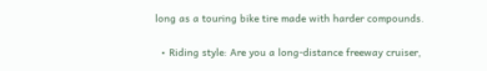long as a touring bike tire made with harder compounds.

  • Riding style: Are you a long-distance freeway cruiser,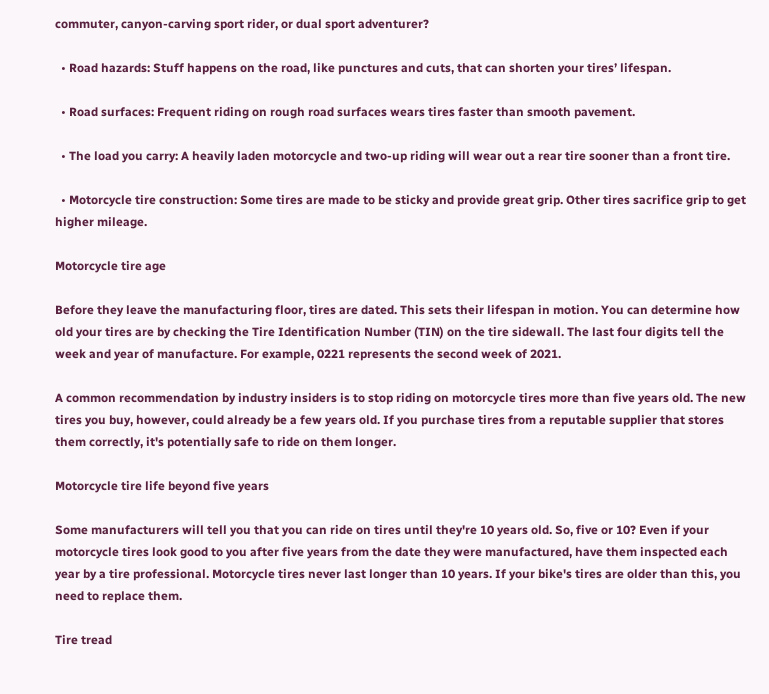commuter, canyon-carving sport rider, or dual sport adventurer?

  • Road hazards: Stuff happens on the road, like punctures and cuts, that can shorten your tires’ lifespan.

  • Road surfaces: Frequent riding on rough road surfaces wears tires faster than smooth pavement.

  • The load you carry: A heavily laden motorcycle and two-up riding will wear out a rear tire sooner than a front tire.

  • Motorcycle tire construction: Some tires are made to be sticky and provide great grip. Other tires sacrifice grip to get higher mileage.

Motorcycle tire age

Before they leave the manufacturing floor, tires are dated. This sets their lifespan in motion. You can determine how old your tires are by checking the Tire Identification Number (TIN) on the tire sidewall. The last four digits tell the week and year of manufacture. For example, 0221 represents the second week of 2021.

A common recommendation by industry insiders is to stop riding on motorcycle tires more than five years old. The new tires you buy, however, could already be a few years old. If you purchase tires from a reputable supplier that stores them correctly, it's potentially safe to ride on them longer.

Motorcycle tire life beyond five years

Some manufacturers will tell you that you can ride on tires until they're 10 years old. So, five or 10? Even if your motorcycle tires look good to you after five years from the date they were manufactured, have them inspected each year by a tire professional. Motorcycle tires never last longer than 10 years. If your bike's tires are older than this, you need to replace them.

Tire tread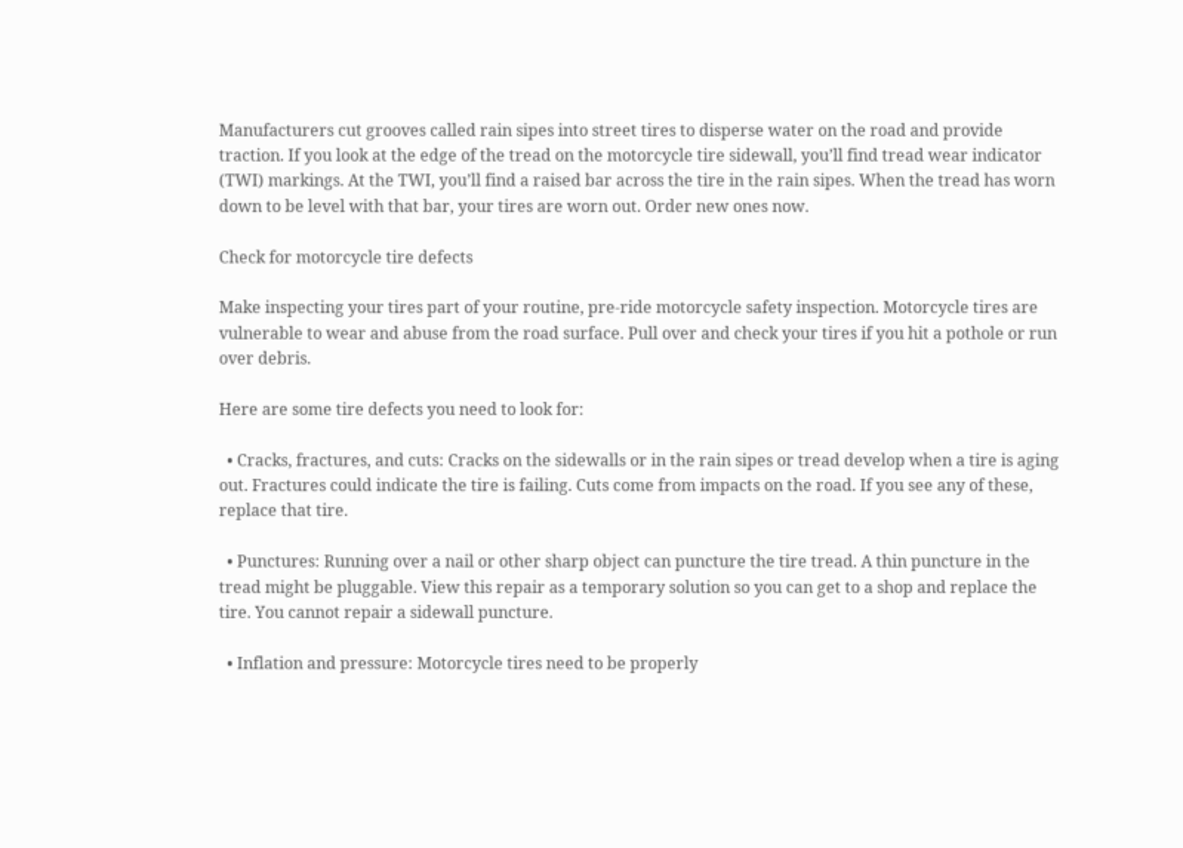Manufacturers cut grooves called rain sipes into street tires to disperse water on the road and provide traction. If you look at the edge of the tread on the motorcycle tire sidewall, you’ll find tread wear indicator (TWI) markings. At the TWI, you’ll find a raised bar across the tire in the rain sipes. When the tread has worn down to be level with that bar, your tires are worn out. Order new ones now.

Check for motorcycle tire defects

Make inspecting your tires part of your routine, pre-ride motorcycle safety inspection. Motorcycle tires are vulnerable to wear and abuse from the road surface. Pull over and check your tires if you hit a pothole or run over debris.

Here are some tire defects you need to look for:

  • Cracks, fractures, and cuts: Cracks on the sidewalls or in the rain sipes or tread develop when a tire is aging out. Fractures could indicate the tire is failing. Cuts come from impacts on the road. If you see any of these, replace that tire.

  • Punctures: Running over a nail or other sharp object can puncture the tire tread. A thin puncture in the tread might be pluggable. View this repair as a temporary solution so you can get to a shop and replace the tire. You cannot repair a sidewall puncture.

  • Inflation and pressure: Motorcycle tires need to be properly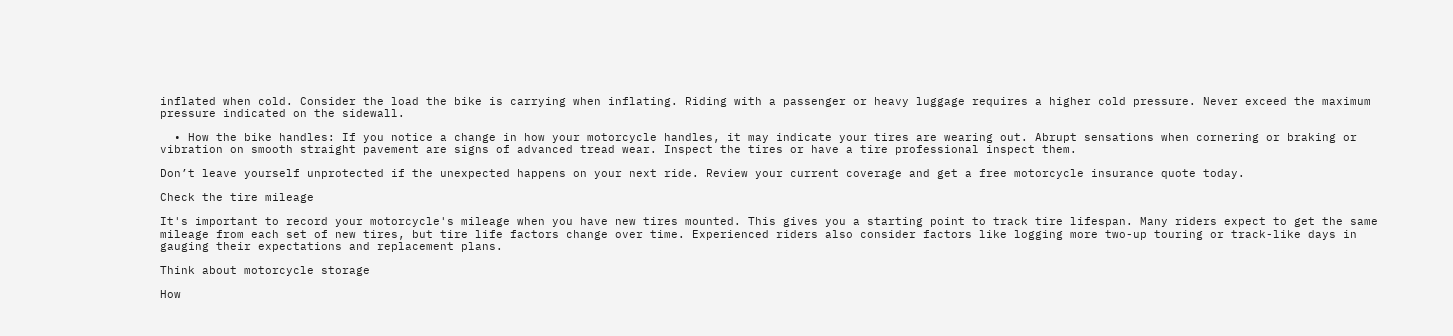inflated when cold. Consider the load the bike is carrying when inflating. Riding with a passenger or heavy luggage requires a higher cold pressure. Never exceed the maximum pressure indicated on the sidewall.

  • How the bike handles: If you notice a change in how your motorcycle handles, it may indicate your tires are wearing out. Abrupt sensations when cornering or braking or vibration on smooth straight pavement are signs of advanced tread wear. Inspect the tires or have a tire professional inspect them.

Don’t leave yourself unprotected if the unexpected happens on your next ride. Review your current coverage and get a free motorcycle insurance quote today.

Check the tire mileage

It's important to record your motorcycle's mileage when you have new tires mounted. This gives you a starting point to track tire lifespan. Many riders expect to get the same mileage from each set of new tires, but tire life factors change over time. Experienced riders also consider factors like logging more two-up touring or track-like days in gauging their expectations and replacement plans.

Think about motorcycle storage

How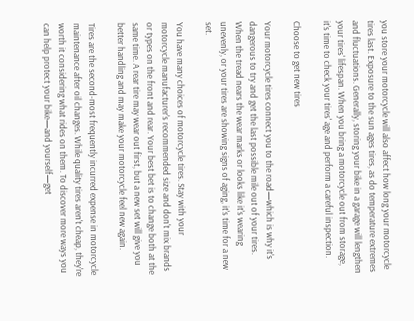you store your motorcycle will also affect how long your motorcycle tires last. Exposure to the sun ages tires, as do temperature extremes and fluctuations. Generally, storing your bike in a garage will lengthen your tires' lifespan. When you bring a motorcycle out from storage, it's time to check your tires' age and perform a careful inspection.

Choose to get new tires

Your motorcycle tires connect you to the road—which is why it's dangerous to try and get the last possible mile out of your tires. When the tread nears the wear marks or looks like it's wearing unevenly, or your tires are showing signs of aging, it's time for a new set.

You have many choices of motorcycle tires. Stay with your motorcycle manufacturer's recommended size and don't mix brands or types on the front and rear. Your best bet is to change both at the same time. A rear tire may wear out first, but a new set will give you better handling and may make your motorcycle feel new again.

Tires are the second-most frequently incurred expense in motorcycle maintenance after oil changes. While quality tires aren't cheap, they're worth it considering what rides on them. To discover more ways you can help protect your bike—and yourself—get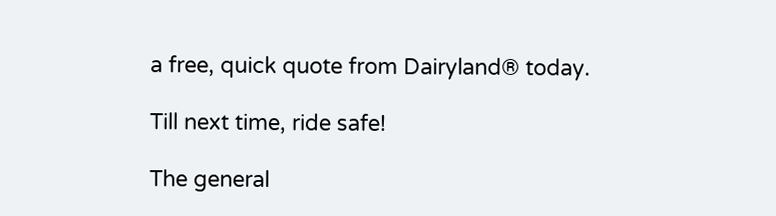a free, quick quote from Dairyland® today.

Till next time, ride safe!

The general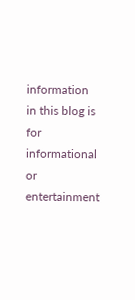information in this blog is for informational or entertainment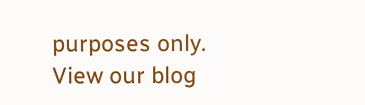purposes only. View our blog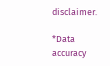disclaimer.

*Data accuracy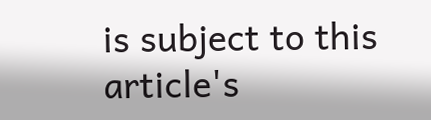is subject to this article's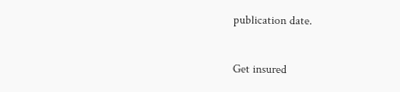publication date.

Get insured